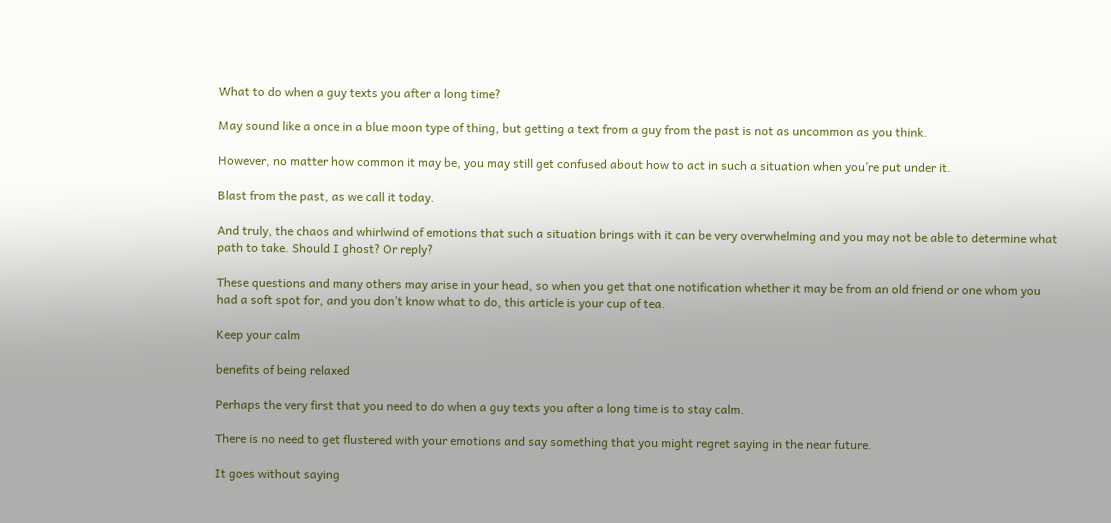What to do when a guy texts you after a long time?

May sound like a once in a blue moon type of thing, but getting a text from a guy from the past is not as uncommon as you think.

However, no matter how common it may be, you may still get confused about how to act in such a situation when you’re put under it.

Blast from the past, as we call it today.

And truly, the chaos and whirlwind of emotions that such a situation brings with it can be very overwhelming and you may not be able to determine what path to take. Should I ghost? Or reply?

These questions and many others may arise in your head, so when you get that one notification whether it may be from an old friend or one whom you had a soft spot for, and you don’t know what to do, this article is your cup of tea.

Keep your calm

benefits of being relaxed

Perhaps the very first that you need to do when a guy texts you after a long time is to stay calm.

There is no need to get flustered with your emotions and say something that you might regret saying in the near future.

It goes without saying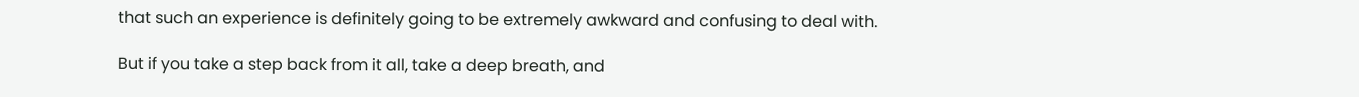that such an experience is definitely going to be extremely awkward and confusing to deal with.

But if you take a step back from it all, take a deep breath, and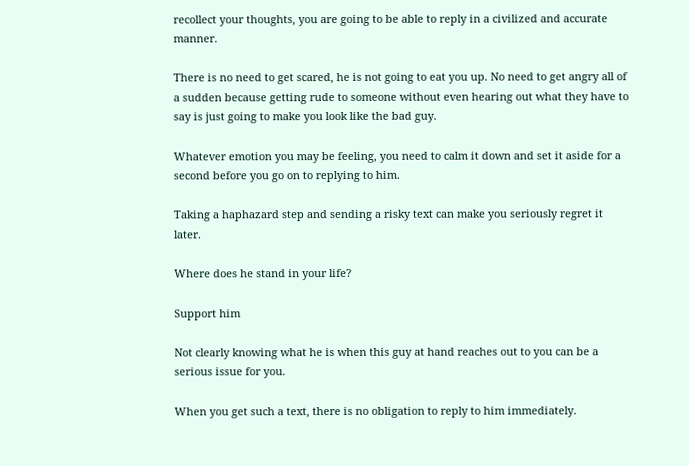recollect your thoughts, you are going to be able to reply in a civilized and accurate manner.

There is no need to get scared, he is not going to eat you up. No need to get angry all of a sudden because getting rude to someone without even hearing out what they have to say is just going to make you look like the bad guy.

Whatever emotion you may be feeling, you need to calm it down and set it aside for a second before you go on to replying to him.

Taking a haphazard step and sending a risky text can make you seriously regret it later.

Where does he stand in your life?

Support him

Not clearly knowing what he is when this guy at hand reaches out to you can be a serious issue for you.

When you get such a text, there is no obligation to reply to him immediately.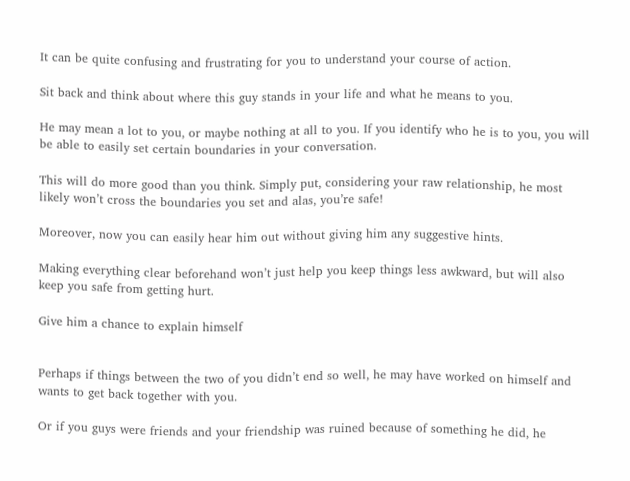It can be quite confusing and frustrating for you to understand your course of action.

Sit back and think about where this guy stands in your life and what he means to you.

He may mean a lot to you, or maybe nothing at all to you. If you identify who he is to you, you will be able to easily set certain boundaries in your conversation.

This will do more good than you think. Simply put, considering your raw relationship, he most likely won’t cross the boundaries you set and alas, you’re safe!

Moreover, now you can easily hear him out without giving him any suggestive hints.

Making everything clear beforehand won’t just help you keep things less awkward, but will also keep you safe from getting hurt.

Give him a chance to explain himself


Perhaps if things between the two of you didn’t end so well, he may have worked on himself and wants to get back together with you.

Or if you guys were friends and your friendship was ruined because of something he did, he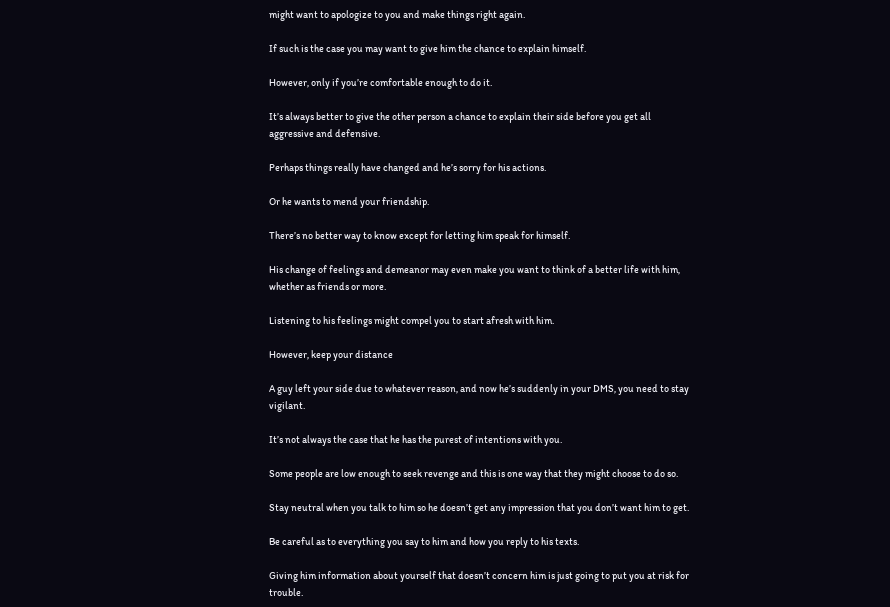might want to apologize to you and make things right again.

If such is the case you may want to give him the chance to explain himself.

However, only if you’re comfortable enough to do it.

It’s always better to give the other person a chance to explain their side before you get all aggressive and defensive.

Perhaps things really have changed and he’s sorry for his actions.

Or he wants to mend your friendship.

There’s no better way to know except for letting him speak for himself.

His change of feelings and demeanor may even make you want to think of a better life with him, whether as friends or more.

Listening to his feelings might compel you to start afresh with him.

However, keep your distance

A guy left your side due to whatever reason, and now he’s suddenly in your DMS, you need to stay vigilant.

It’s not always the case that he has the purest of intentions with you.

Some people are low enough to seek revenge and this is one way that they might choose to do so.

Stay neutral when you talk to him so he doesn’t get any impression that you don’t want him to get.

Be careful as to everything you say to him and how you reply to his texts.

Giving him information about yourself that doesn’t concern him is just going to put you at risk for trouble.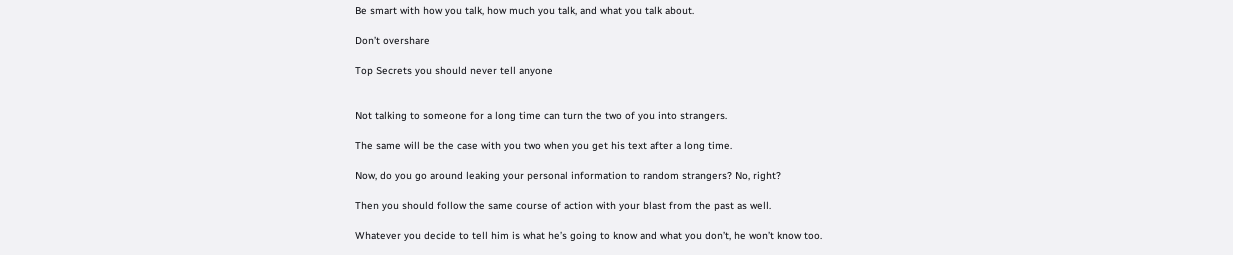Be smart with how you talk, how much you talk, and what you talk about.

Don’t overshare

Top Secrets you should never tell anyone


Not talking to someone for a long time can turn the two of you into strangers.

The same will be the case with you two when you get his text after a long time.

Now, do you go around leaking your personal information to random strangers? No, right?

Then you should follow the same course of action with your blast from the past as well.

Whatever you decide to tell him is what he’s going to know and what you don’t, he won’t know too.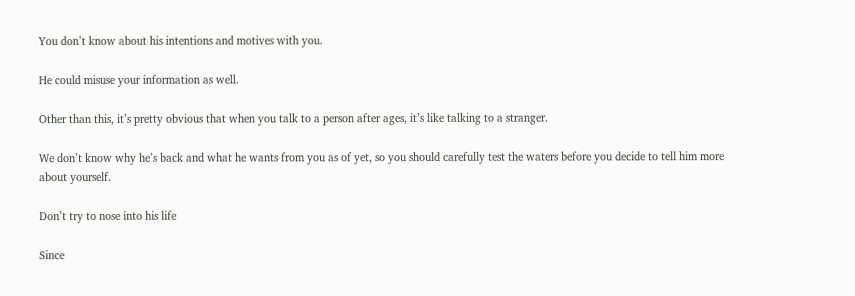You don’t know about his intentions and motives with you.

He could misuse your information as well.

Other than this, it’s pretty obvious that when you talk to a person after ages, it’s like talking to a stranger.

We don’t know why he’s back and what he wants from you as of yet, so you should carefully test the waters before you decide to tell him more about yourself.

Don’t try to nose into his life

Since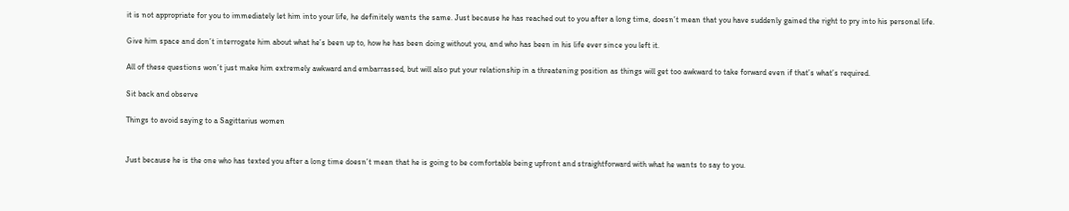it is not appropriate for you to immediately let him into your life, he definitely wants the same. Just because he has reached out to you after a long time, doesn’t mean that you have suddenly gained the right to pry into his personal life.

Give him space and don’t interrogate him about what he’s been up to, how he has been doing without you, and who has been in his life ever since you left it.

All of these questions won’t just make him extremely awkward and embarrassed, but will also put your relationship in a threatening position as things will get too awkward to take forward even if that’s what’s required.

Sit back and observe

Things to avoid saying to a Sagittarius women


Just because he is the one who has texted you after a long time doesn’t mean that he is going to be comfortable being upfront and straightforward with what he wants to say to you.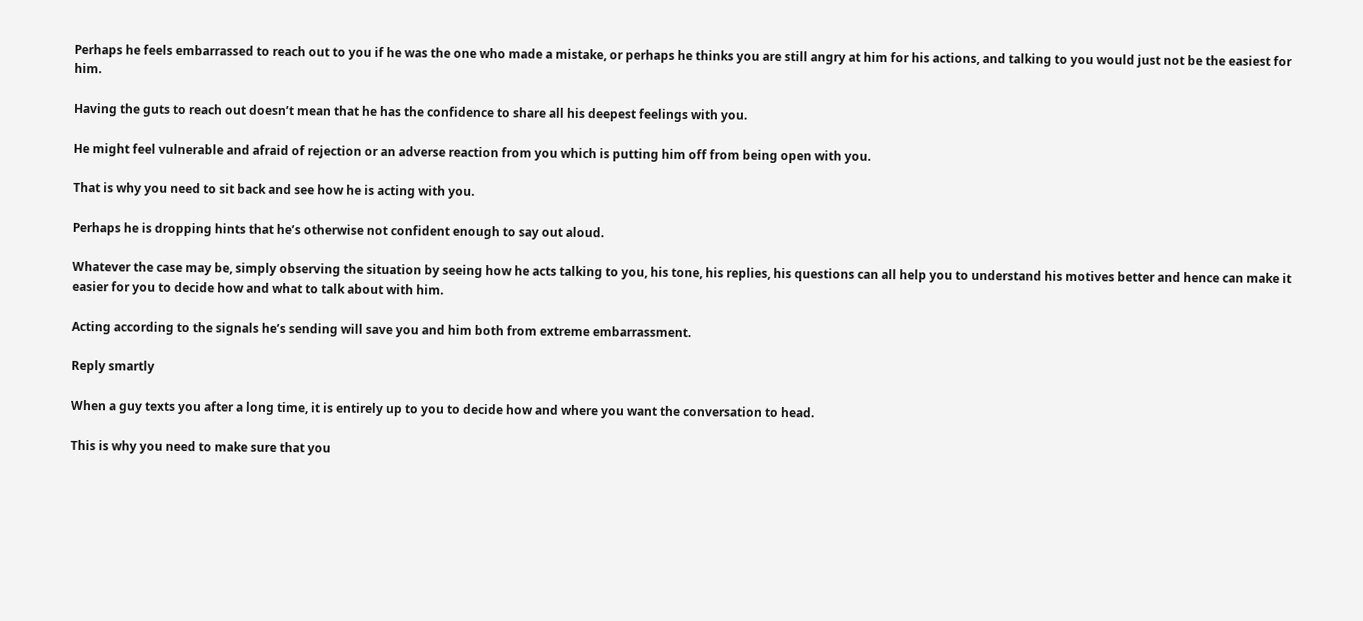Perhaps he feels embarrassed to reach out to you if he was the one who made a mistake, or perhaps he thinks you are still angry at him for his actions, and talking to you would just not be the easiest for him.

Having the guts to reach out doesn’t mean that he has the confidence to share all his deepest feelings with you.

He might feel vulnerable and afraid of rejection or an adverse reaction from you which is putting him off from being open with you.

That is why you need to sit back and see how he is acting with you.

Perhaps he is dropping hints that he’s otherwise not confident enough to say out aloud.

Whatever the case may be, simply observing the situation by seeing how he acts talking to you, his tone, his replies, his questions can all help you to understand his motives better and hence can make it easier for you to decide how and what to talk about with him.

Acting according to the signals he’s sending will save you and him both from extreme embarrassment.

Reply smartly

When a guy texts you after a long time, it is entirely up to you to decide how and where you want the conversation to head.

This is why you need to make sure that you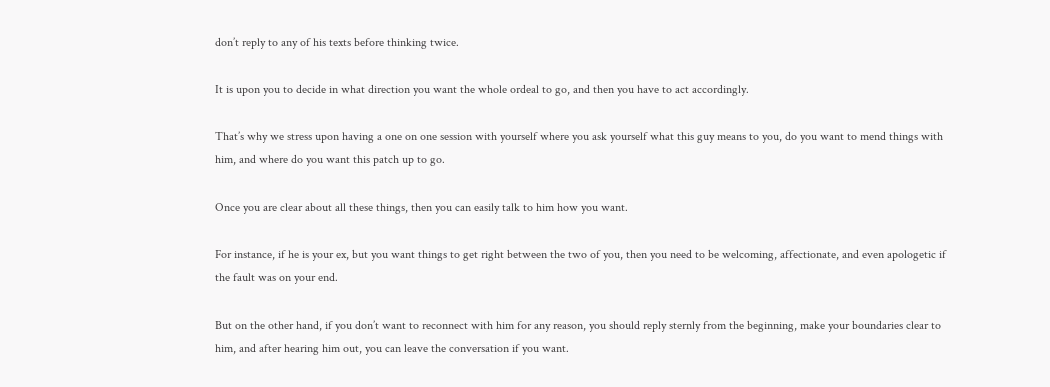don’t reply to any of his texts before thinking twice.

It is upon you to decide in what direction you want the whole ordeal to go, and then you have to act accordingly.

That’s why we stress upon having a one on one session with yourself where you ask yourself what this guy means to you, do you want to mend things with him, and where do you want this patch up to go.

Once you are clear about all these things, then you can easily talk to him how you want.

For instance, if he is your ex, but you want things to get right between the two of you, then you need to be welcoming, affectionate, and even apologetic if the fault was on your end.

But on the other hand, if you don’t want to reconnect with him for any reason, you should reply sternly from the beginning, make your boundaries clear to him, and after hearing him out, you can leave the conversation if you want.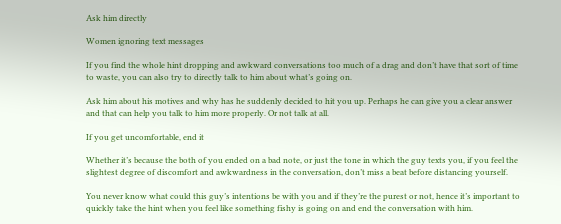Ask him directly

Women ignoring text messages

If you find the whole hint dropping and awkward conversations too much of a drag and don’t have that sort of time to waste, you can also try to directly talk to him about what’s going on.

Ask him about his motives and why has he suddenly decided to hit you up. Perhaps he can give you a clear answer and that can help you talk to him more properly. Or not talk at all.

If you get uncomfortable, end it

Whether it’s because the both of you ended on a bad note, or just the tone in which the guy texts you, if you feel the slightest degree of discomfort and awkwardness in the conversation, don’t miss a beat before distancing yourself.

You never know what could this guy’s intentions be with you and if they’re the purest or not, hence it’s important to quickly take the hint when you feel like something fishy is going on and end the conversation with him.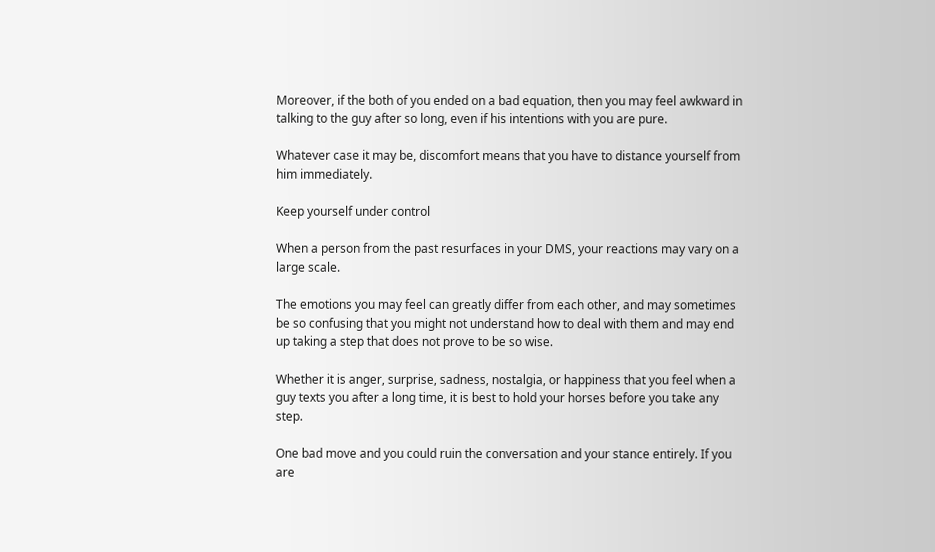Moreover, if the both of you ended on a bad equation, then you may feel awkward in talking to the guy after so long, even if his intentions with you are pure.

Whatever case it may be, discomfort means that you have to distance yourself from him immediately.

Keep yourself under control

When a person from the past resurfaces in your DMS, your reactions may vary on a large scale.

The emotions you may feel can greatly differ from each other, and may sometimes be so confusing that you might not understand how to deal with them and may end up taking a step that does not prove to be so wise.

Whether it is anger, surprise, sadness, nostalgia, or happiness that you feel when a guy texts you after a long time, it is best to hold your horses before you take any step.

One bad move and you could ruin the conversation and your stance entirely. If you are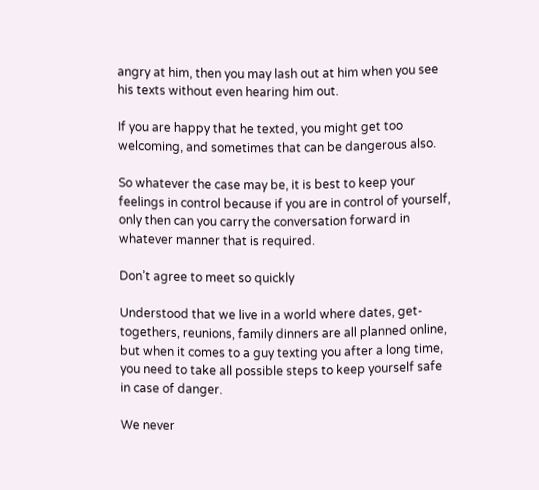angry at him, then you may lash out at him when you see his texts without even hearing him out.

If you are happy that he texted, you might get too welcoming, and sometimes that can be dangerous also.

So whatever the case may be, it is best to keep your feelings in control because if you are in control of yourself, only then can you carry the conversation forward in whatever manner that is required.

Don’t agree to meet so quickly

Understood that we live in a world where dates, get-togethers, reunions, family dinners are all planned online, but when it comes to a guy texting you after a long time, you need to take all possible steps to keep yourself safe in case of danger.

We never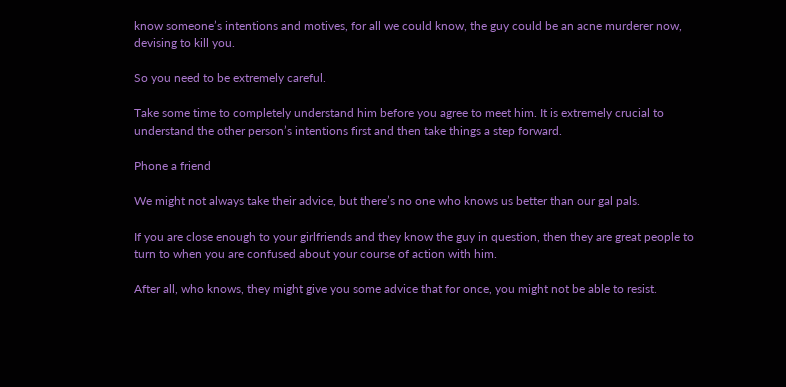know someone’s intentions and motives, for all we could know, the guy could be an acne murderer now, devising to kill you.

So you need to be extremely careful.

Take some time to completely understand him before you agree to meet him. It is extremely crucial to understand the other person’s intentions first and then take things a step forward.

Phone a friend

We might not always take their advice, but there’s no one who knows us better than our gal pals.

If you are close enough to your girlfriends and they know the guy in question, then they are great people to turn to when you are confused about your course of action with him.

After all, who knows, they might give you some advice that for once, you might not be able to resist.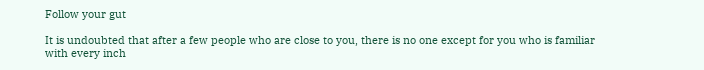Follow your gut

It is undoubted that after a few people who are close to you, there is no one except for you who is familiar with every inch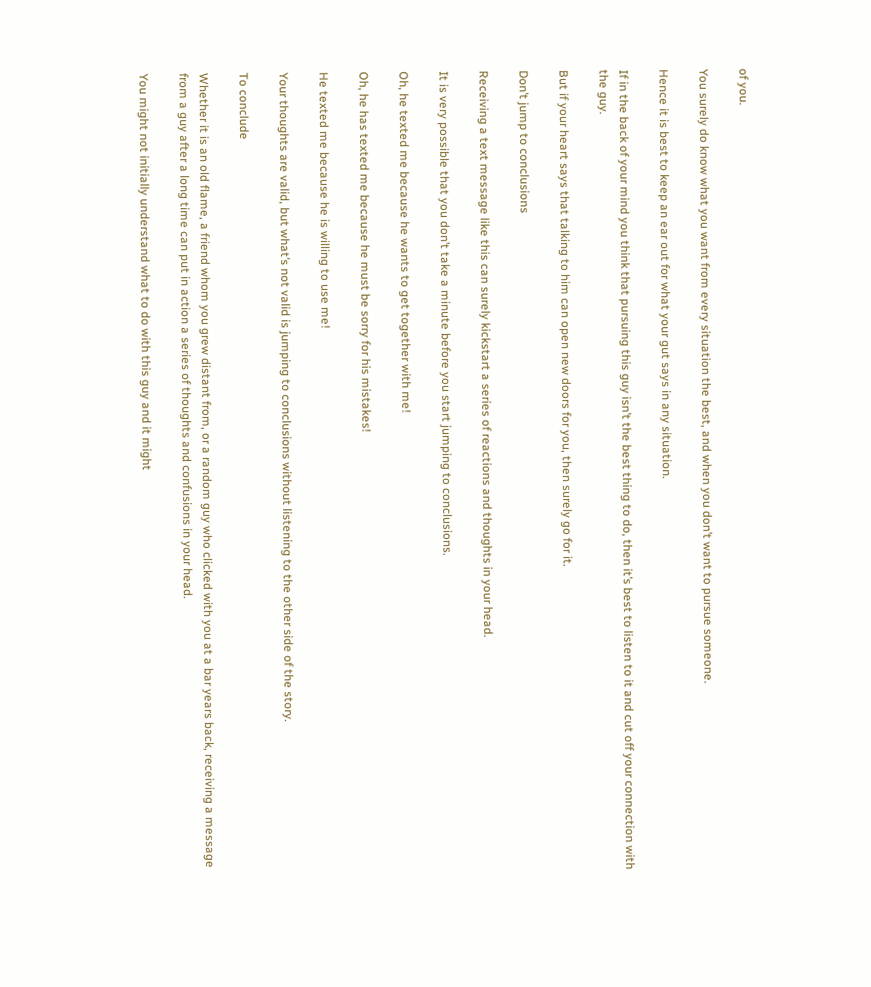of you.

You surely do know what you want from every situation the best, and when you don’t want to pursue someone.

Hence it is best to keep an ear out for what your gut says in any situation.

If in the back of your mind you think that pursuing this guy isn’t the best thing to do, then it’s best to listen to it and cut off your connection with the guy.

But if your heart says that talking to him can open new doors for you, then surely go for it.

Don’t jump to conclusions

Receiving a text message like this can surely kickstart a series of reactions and thoughts in your head.

It is very possible that you don’t take a minute before you start jumping to conclusions.

Oh, he texted me because he wants to get together with me!

Oh, he has texted me because he must be sorry for his mistakes!

He texted me because he is willing to use me!

Your thoughts are valid, but what’s not valid is jumping to conclusions without listening to the other side of the story.

To conclude

Whether it is an old flame, a friend whom you grew distant from, or a random guy who clicked with you at a bar years back, receiving a message from a guy after a long time can put in action a series of thoughts and confusions in your head.

You might not initially understand what to do with this guy and it might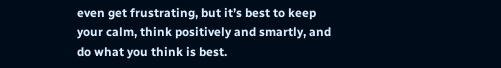even get frustrating, but it’s best to keep your calm, think positively and smartly, and do what you think is best.